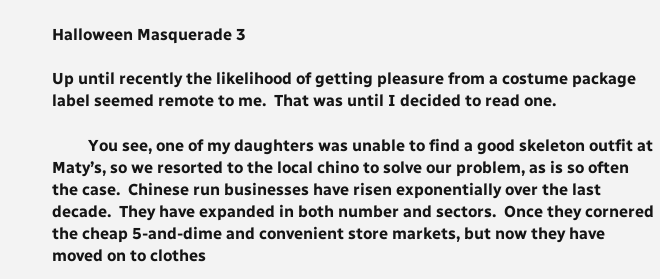Halloween Masquerade 3

Up until recently the likelihood of getting pleasure from a costume package label seemed remote to me.  That was until I decided to read one.

         You see, one of my daughters was unable to find a good skeleton outfit at Maty’s, so we resorted to the local chino to solve our problem, as is so often the case.  Chinese run businesses have risen exponentially over the last decade.  They have expanded in both number and sectors.  Once they cornered the cheap 5-and-dime and convenient store markets, but now they have moved on to clothes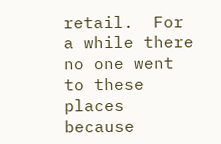retail.  For a while there no one went to these places because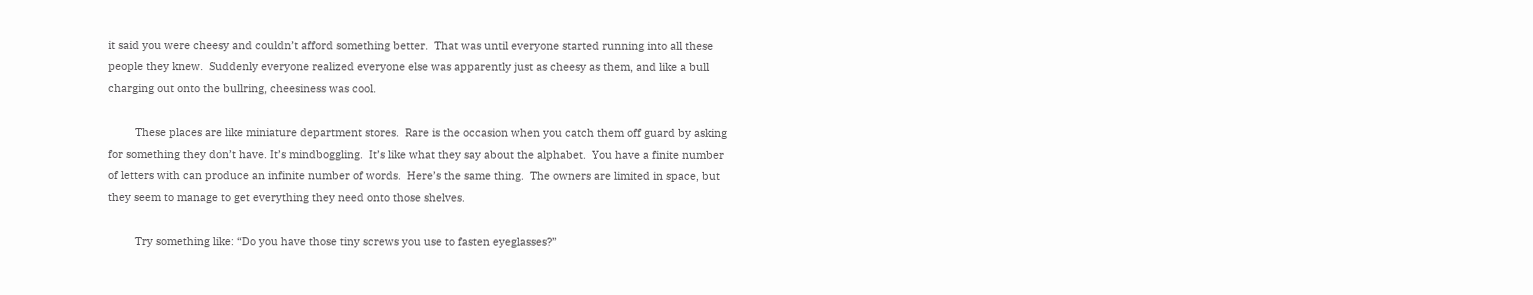it said you were cheesy and couldn’t afford something better.  That was until everyone started running into all these people they knew.  Suddenly everyone realized everyone else was apparently just as cheesy as them, and like a bull charging out onto the bullring, cheesiness was cool.

         These places are like miniature department stores.  Rare is the occasion when you catch them off guard by asking for something they don’t have. It’s mindboggling.  It’s like what they say about the alphabet.  You have a finite number of letters with can produce an infinite number of words.  Here’s the same thing.  The owners are limited in space, but they seem to manage to get everything they need onto those shelves.

         Try something like: “Do you have those tiny screws you use to fasten eyeglasses?”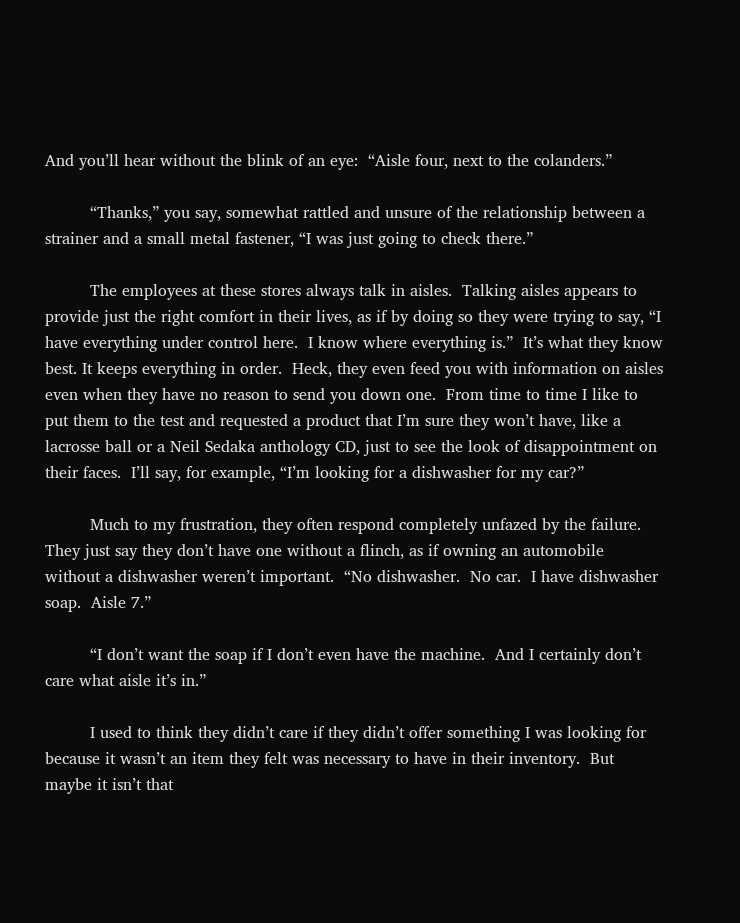And you’ll hear without the blink of an eye:  “Aisle four, next to the colanders.”

         “Thanks,” you say, somewhat rattled and unsure of the relationship between a strainer and a small metal fastener, “I was just going to check there.”

         The employees at these stores always talk in aisles.  Talking aisles appears to provide just the right comfort in their lives, as if by doing so they were trying to say, “I have everything under control here.  I know where everything is.”  It’s what they know best. It keeps everything in order.  Heck, they even feed you with information on aisles even when they have no reason to send you down one.  From time to time I like to put them to the test and requested a product that I’m sure they won’t have, like a lacrosse ball or a Neil Sedaka anthology CD, just to see the look of disappointment on their faces.  I’ll say, for example, “I’m looking for a dishwasher for my car?”

         Much to my frustration, they often respond completely unfazed by the failure.  They just say they don’t have one without a flinch, as if owning an automobile without a dishwasher weren’t important.  “No dishwasher.  No car.  I have dishwasher soap.  Aisle 7.”

         “I don’t want the soap if I don’t even have the machine.  And I certainly don’t care what aisle it’s in.”

         I used to think they didn’t care if they didn’t offer something I was looking for because it wasn’t an item they felt was necessary to have in their inventory.  But maybe it isn’t that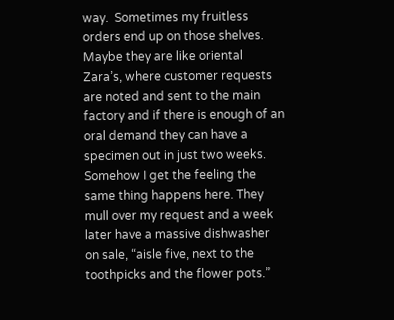way.  Sometimes my fruitless orders end up on those shelves.  Maybe they are like oriental Zara’s, where customer requests are noted and sent to the main factory and if there is enough of an oral demand they can have a specimen out in just two weeks.  Somehow I get the feeling the same thing happens here. They mull over my request and a week later have a massive dishwasher on sale, “aisle five, next to the toothpicks and the flower pots.”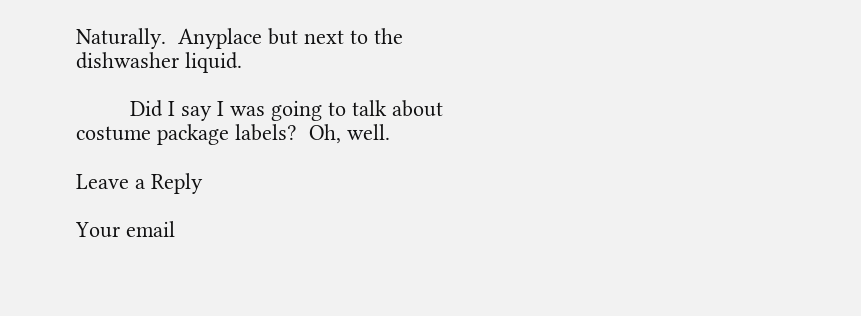Naturally.  Anyplace but next to the dishwasher liquid.

         Did I say I was going to talk about costume package labels?  Oh, well.

Leave a Reply

Your email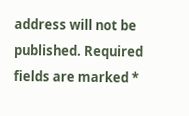address will not be published. Required fields are marked *